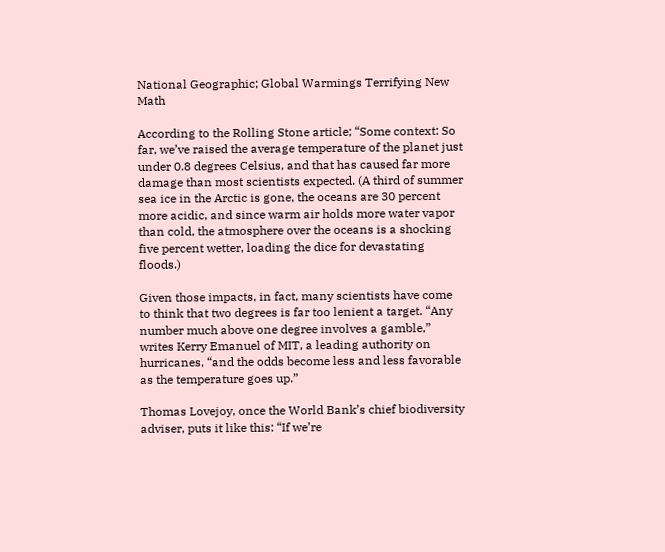National Geographic; Global Warmings Terrifying New Math

According to the Rolling Stone article; “Some context: So far, we’ve raised the average temperature of the planet just under 0.8 degrees Celsius, and that has caused far more damage than most scientists expected. (A third of summer sea ice in the Arctic is gone, the oceans are 30 percent more acidic, and since warm air holds more water vapor than cold, the atmosphere over the oceans is a shocking five percent wetter, loading the dice for devastating floods.)

Given those impacts, in fact, many scientists have come to think that two degrees is far too lenient a target. “Any number much above one degree involves a gamble,” writes Kerry Emanuel of MIT, a leading authority on hurricanes, “and the odds become less and less favorable as the temperature goes up.”

Thomas Lovejoy, once the World Bank’s chief biodiversity adviser, puts it like this: “If we’re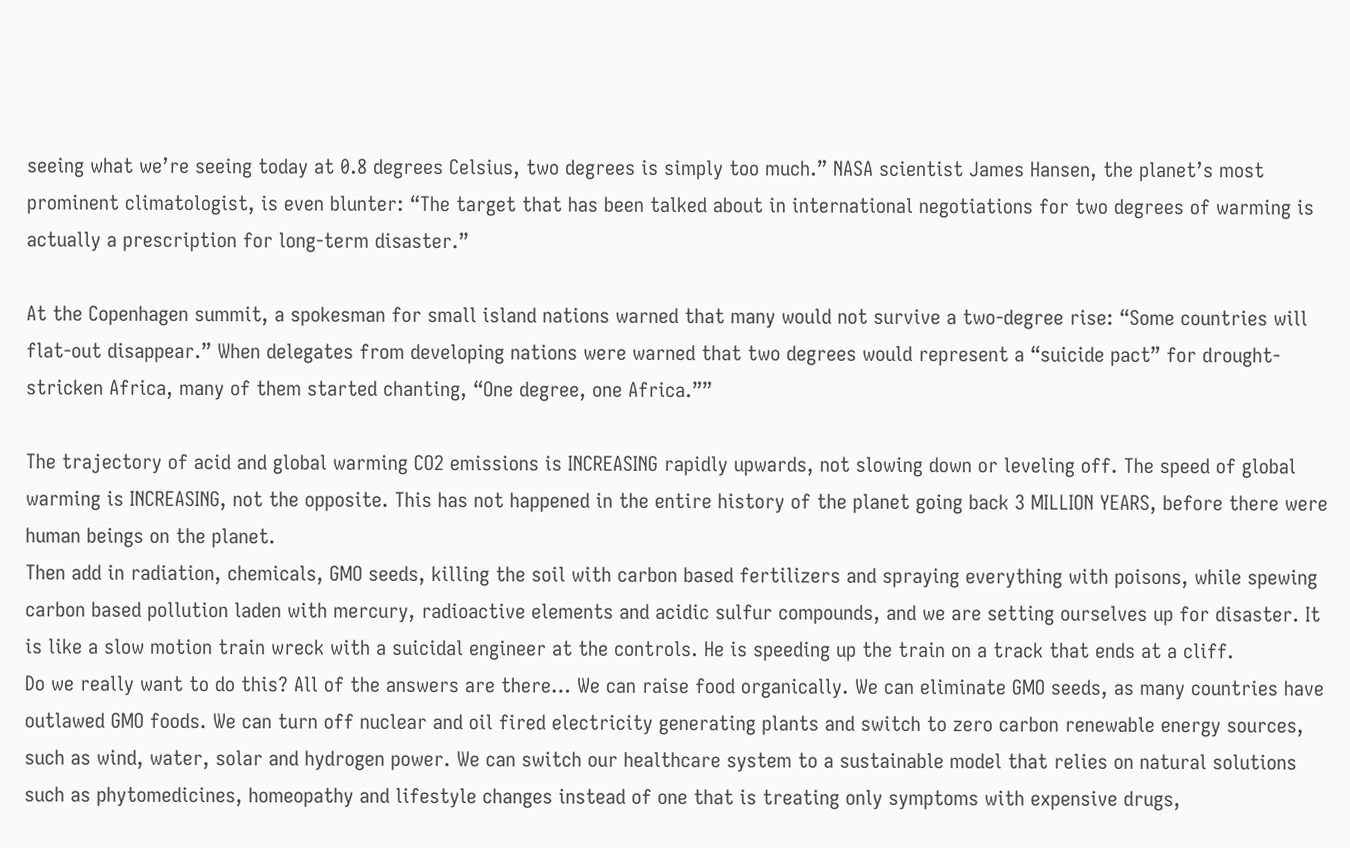seeing what we’re seeing today at 0.8 degrees Celsius, two degrees is simply too much.” NASA scientist James Hansen, the planet’s most prominent climatologist, is even blunter: “The target that has been talked about in international negotiations for two degrees of warming is actually a prescription for long-term disaster.”

At the Copenhagen summit, a spokesman for small island nations warned that many would not survive a two-degree rise: “Some countries will flat-out disappear.” When delegates from developing nations were warned that two degrees would represent a “suicide pact” for drought-stricken Africa, many of them started chanting, “One degree, one Africa.””

The trajectory of acid and global warming CO2 emissions is INCREASING rapidly upwards, not slowing down or leveling off. The speed of global warming is INCREASING, not the opposite. This has not happened in the entire history of the planet going back 3 MILLION YEARS, before there were human beings on the planet.
Then add in radiation, chemicals, GMO seeds, killing the soil with carbon based fertilizers and spraying everything with poisons, while spewing carbon based pollution laden with mercury, radioactive elements and acidic sulfur compounds, and we are setting ourselves up for disaster. It is like a slow motion train wreck with a suicidal engineer at the controls. He is speeding up the train on a track that ends at a cliff.
Do we really want to do this? All of the answers are there… We can raise food organically. We can eliminate GMO seeds, as many countries have outlawed GMO foods. We can turn off nuclear and oil fired electricity generating plants and switch to zero carbon renewable energy sources, such as wind, water, solar and hydrogen power. We can switch our healthcare system to a sustainable model that relies on natural solutions such as phytomedicines, homeopathy and lifestyle changes instead of one that is treating only symptoms with expensive drugs,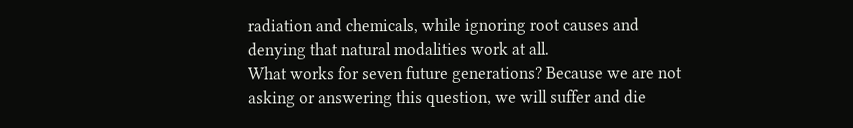radiation and chemicals, while ignoring root causes and denying that natural modalities work at all.
What works for seven future generations? Because we are not asking or answering this question, we will suffer and die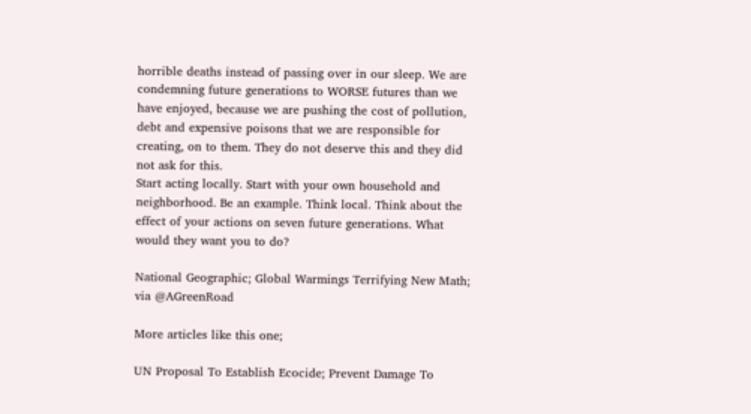horrible deaths instead of passing over in our sleep. We are condemning future generations to WORSE futures than we have enjoyed, because we are pushing the cost of pollution, debt and expensive poisons that we are responsible for creating, on to them. They do not deserve this and they did not ask for this.
Start acting locally. Start with your own household and neighborhood. Be an example. Think local. Think about the effect of your actions on seven future generations. What would they want you to do?

National Geographic; Global Warmings Terrifying New Math; via @AGreenRoad

More articles like this one;

UN Proposal To Establish Ecocide; Prevent Damage To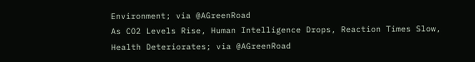Environment; via @AGreenRoad
As CO2 Levels Rise, Human Intelligence Drops, Reaction Times Slow, Health Deteriorates; via @AGreenRoad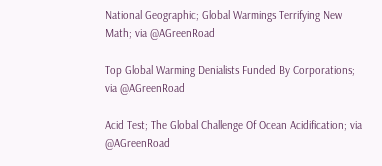National Geographic; Global Warmings Terrifying New Math; via @AGreenRoad

Top Global Warming Denialists Funded By Corporations; via @AGreenRoad

Acid Test; The Global Challenge Of Ocean Acidification; via @AGreenRoad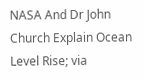NASA And Dr John Church Explain Ocean Level Rise; via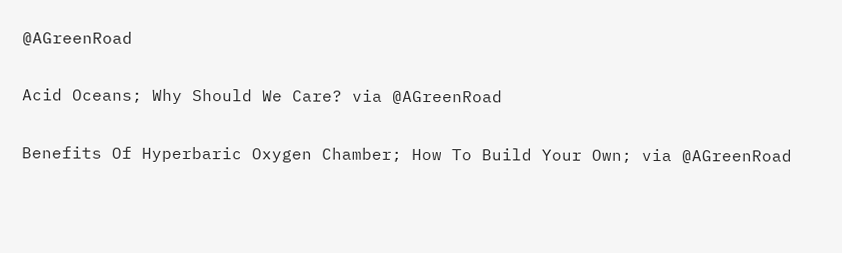@AGreenRoad

Acid Oceans; Why Should We Care? via @AGreenRoad

Benefits Of Hyperbaric Oxygen Chamber; How To Build Your Own; via @AGreenRoad